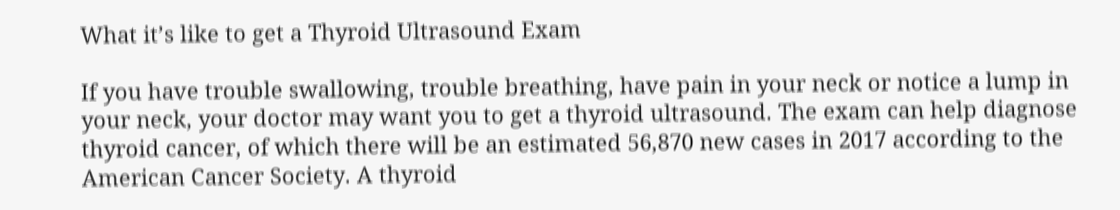What it’s like to get a Thyroid Ultrasound Exam

If you have trouble swallowing, trouble breathing, have pain in your neck or notice a lump in your neck, your doctor may want you to get a thyroid ultrasound. The exam can help diagnose thyroid cancer, of which there will be an estimated 56,870 new cases in 2017 according to the American Cancer Society. A thyroid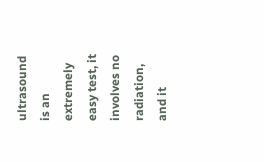ultrasound is an extremely easy test, it involves no radiation, and it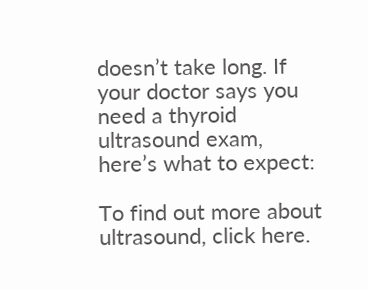doesn’t take long. If your doctor says you need a thyroid ultrasound exam, here’s what to expect:

To find out more about ultrasound, click here.